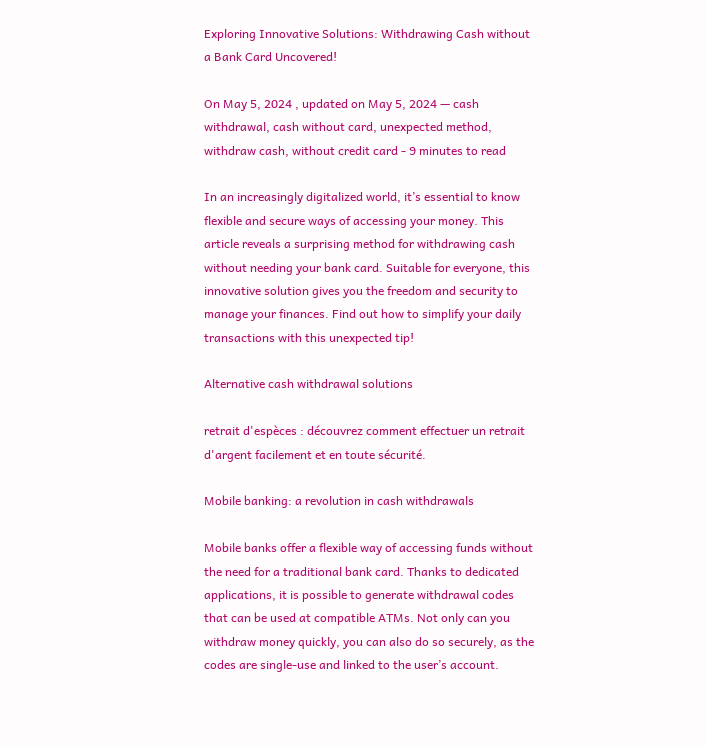Exploring Innovative Solutions: Withdrawing Cash without a Bank Card Uncovered!

On May 5, 2024 , updated on May 5, 2024 — cash withdrawal, cash without card, unexpected method, withdraw cash, without credit card - 9 minutes to read

In an increasingly digitalized world, it’s essential to know flexible and secure ways of accessing your money. This article reveals a surprising method for withdrawing cash without needing your bank card. Suitable for everyone, this innovative solution gives you the freedom and security to manage your finances. Find out how to simplify your daily transactions with this unexpected tip!

Alternative cash withdrawal solutions

retrait d'espèces : découvrez comment effectuer un retrait d'argent facilement et en toute sécurité.

Mobile banking: a revolution in cash withdrawals

Mobile banks offer a flexible way of accessing funds without the need for a traditional bank card. Thanks to dedicated applications, it is possible to generate withdrawal codes that can be used at compatible ATMs. Not only can you withdraw money quickly, you can also do so securely, as the codes are single-use and linked to the user’s account.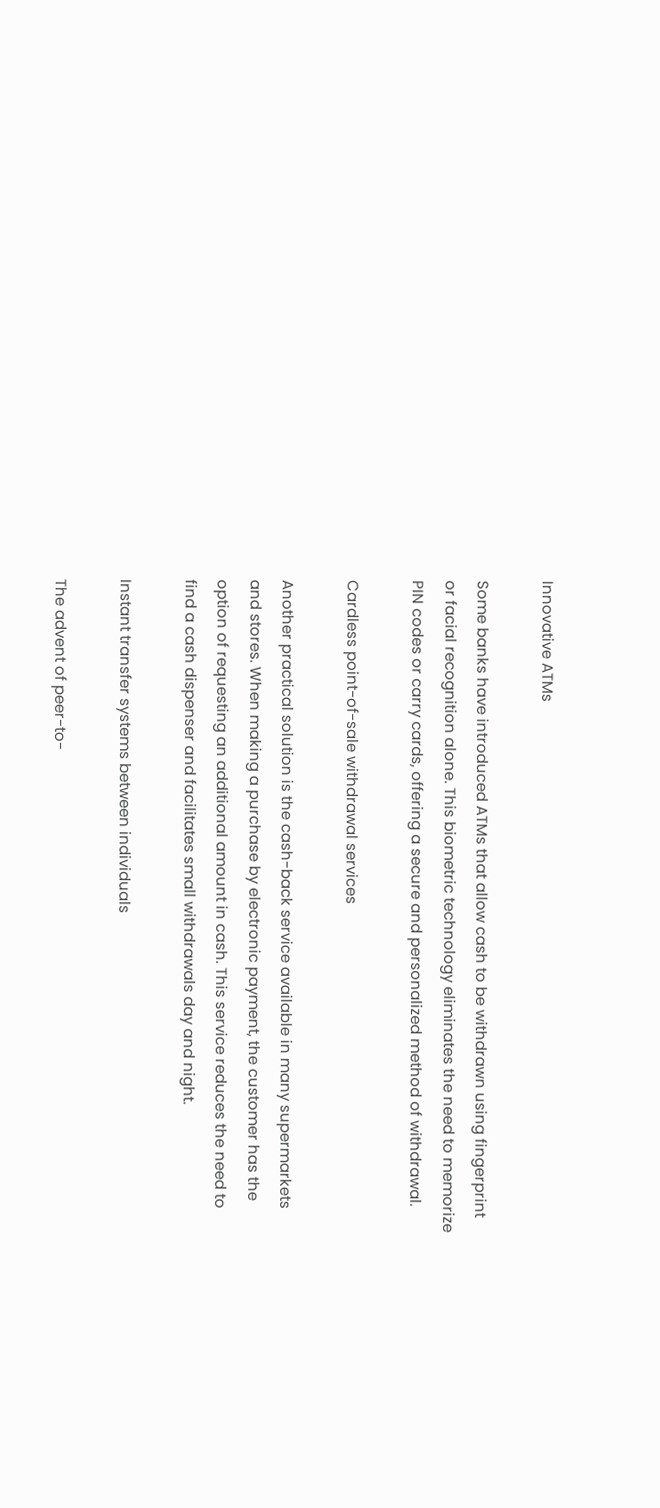Innovative ATMs

Some banks have introduced ATMs that allow cash to be withdrawn using fingerprint or facial recognition alone. This biometric technology eliminates the need to memorize PIN codes or carry cards, offering a secure and personalized method of withdrawal.

Cardless point-of-sale withdrawal services

Another practical solution is the cash-back service available in many supermarkets and stores. When making a purchase by electronic payment, the customer has the option of requesting an additional amount in cash. This service reduces the need to find a cash dispenser and facilitates small withdrawals day and night.

Instant transfer systems between individuals

The advent of peer-to-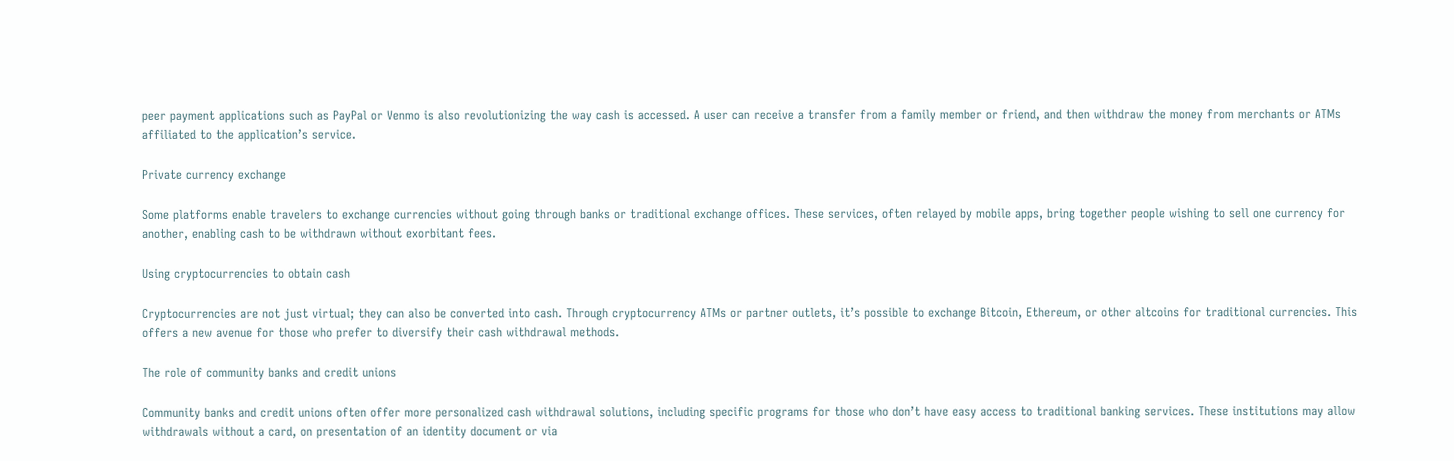peer payment applications such as PayPal or Venmo is also revolutionizing the way cash is accessed. A user can receive a transfer from a family member or friend, and then withdraw the money from merchants or ATMs affiliated to the application’s service.

Private currency exchange

Some platforms enable travelers to exchange currencies without going through banks or traditional exchange offices. These services, often relayed by mobile apps, bring together people wishing to sell one currency for another, enabling cash to be withdrawn without exorbitant fees.

Using cryptocurrencies to obtain cash

Cryptocurrencies are not just virtual; they can also be converted into cash. Through cryptocurrency ATMs or partner outlets, it’s possible to exchange Bitcoin, Ethereum, or other altcoins for traditional currencies. This offers a new avenue for those who prefer to diversify their cash withdrawal methods.

The role of community banks and credit unions

Community banks and credit unions often offer more personalized cash withdrawal solutions, including specific programs for those who don’t have easy access to traditional banking services. These institutions may allow withdrawals without a card, on presentation of an identity document or via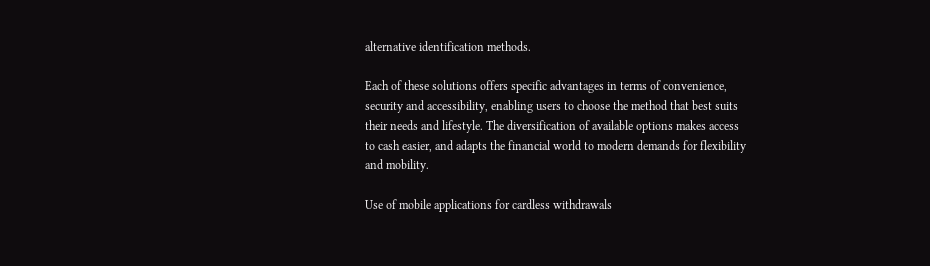alternative identification methods.

Each of these solutions offers specific advantages in terms of convenience, security and accessibility, enabling users to choose the method that best suits their needs and lifestyle. The diversification of available options makes access to cash easier, and adapts the financial world to modern demands for flexibility and mobility.

Use of mobile applications for cardless withdrawals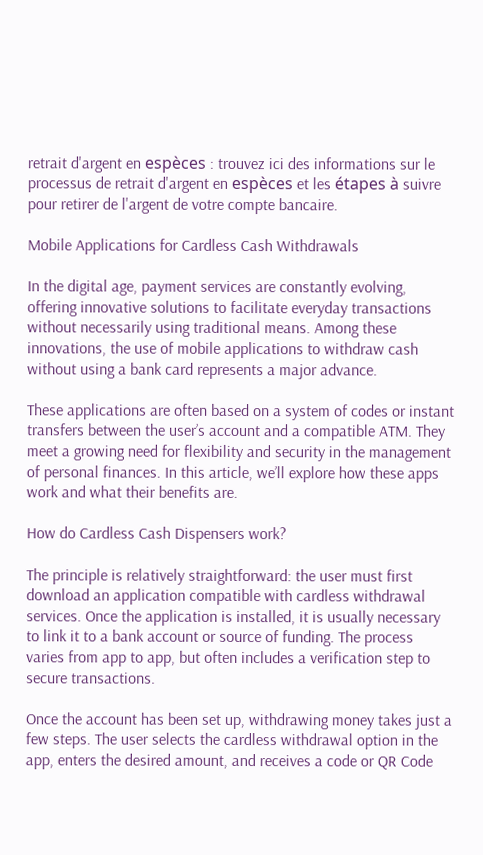retrait d'argent en espèces : trouvez ici des informations sur le processus de retrait d'argent en espèces et les étapes à suivre pour retirer de l'argent de votre compte bancaire.

Mobile Applications for Cardless Cash Withdrawals

In the digital age, payment services are constantly evolving, offering innovative solutions to facilitate everyday transactions without necessarily using traditional means. Among these innovations, the use of mobile applications to withdraw cash without using a bank card represents a major advance.

These applications are often based on a system of codes or instant transfers between the user’s account and a compatible ATM. They meet a growing need for flexibility and security in the management of personal finances. In this article, we’ll explore how these apps work and what their benefits are.

How do Cardless Cash Dispensers work?

The principle is relatively straightforward: the user must first download an application compatible with cardless withdrawal services. Once the application is installed, it is usually necessary to link it to a bank account or source of funding. The process varies from app to app, but often includes a verification step to secure transactions.

Once the account has been set up, withdrawing money takes just a few steps. The user selects the cardless withdrawal option in the app, enters the desired amount, and receives a code or QR Code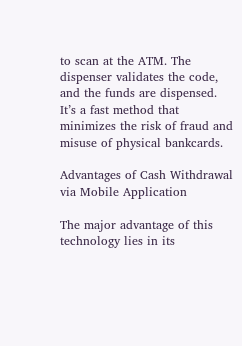to scan at the ATM. The dispenser validates the code, and the funds are dispensed. It’s a fast method that minimizes the risk of fraud and misuse of physical bankcards.

Advantages of Cash Withdrawal via Mobile Application

The major advantage of this technology lies in its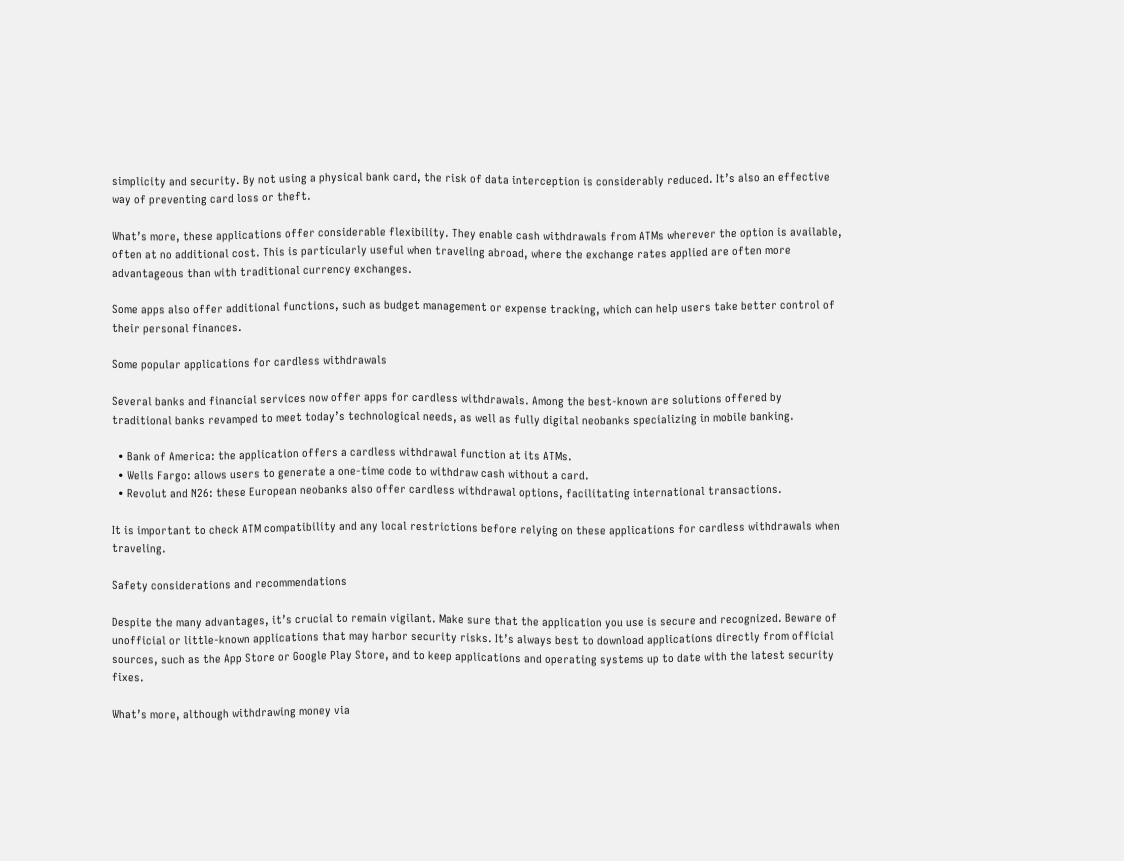simplicity and security. By not using a physical bank card, the risk of data interception is considerably reduced. It’s also an effective way of preventing card loss or theft.

What’s more, these applications offer considerable flexibility. They enable cash withdrawals from ATMs wherever the option is available, often at no additional cost. This is particularly useful when traveling abroad, where the exchange rates applied are often more advantageous than with traditional currency exchanges.

Some apps also offer additional functions, such as budget management or expense tracking, which can help users take better control of their personal finances.

Some popular applications for cardless withdrawals

Several banks and financial services now offer apps for cardless withdrawals. Among the best-known are solutions offered by traditional banks revamped to meet today’s technological needs, as well as fully digital neobanks specializing in mobile banking.

  • Bank of America: the application offers a cardless withdrawal function at its ATMs.
  • Wells Fargo: allows users to generate a one-time code to withdraw cash without a card.
  • Revolut and N26: these European neobanks also offer cardless withdrawal options, facilitating international transactions.

It is important to check ATM compatibility and any local restrictions before relying on these applications for cardless withdrawals when traveling.

Safety considerations and recommendations

Despite the many advantages, it’s crucial to remain vigilant. Make sure that the application you use is secure and recognized. Beware of unofficial or little-known applications that may harbor security risks. It’s always best to download applications directly from official sources, such as the App Store or Google Play Store, and to keep applications and operating systems up to date with the latest security fixes.

What’s more, although withdrawing money via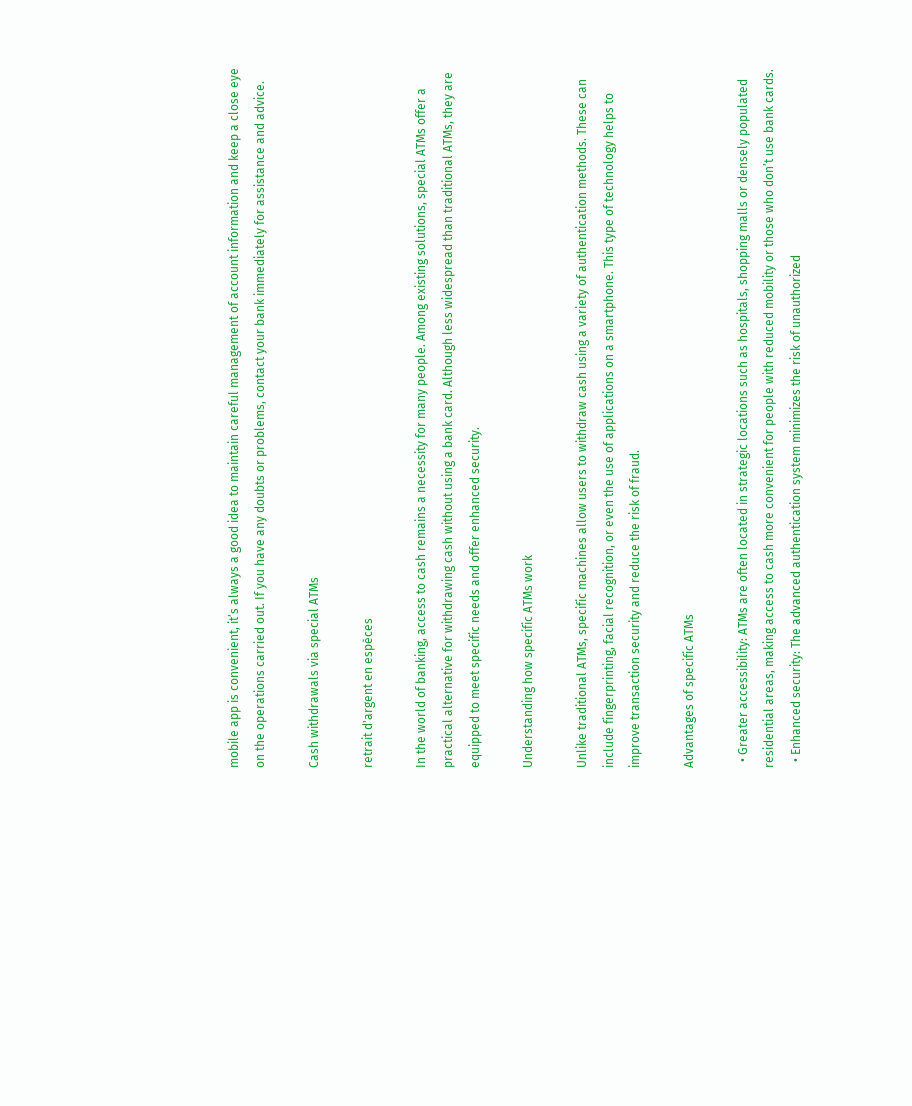mobile app is convenient, it’s always a good idea to maintain careful management of account information and keep a close eye on the operations carried out. If you have any doubts or problems, contact your bank immediately for assistance and advice.

Cash withdrawals via special ATMs

retrait d'argent en espèces

In the world of banking, access to cash remains a necessity for many people. Among existing solutions, special ATMs offer a practical alternative for withdrawing cash without using a bank card. Although less widespread than traditional ATMs, they are equipped to meet specific needs and offer enhanced security.

Understanding how specific ATMs work

Unlike traditional ATMs, specific machines allow users to withdraw cash using a variety of authentication methods. These can include fingerprinting, facial recognition, or even the use of applications on a smartphone. This type of technology helps to improve transaction security and reduce the risk of fraud.

Advantages of specific ATMs

  • Greater accessibility: ATMs are often located in strategic locations such as hospitals, shopping malls or densely populated residential areas, making access to cash more convenient for people with reduced mobility or those who don’t use bank cards.
  • Enhanced security: The advanced authentication system minimizes the risk of unauthorized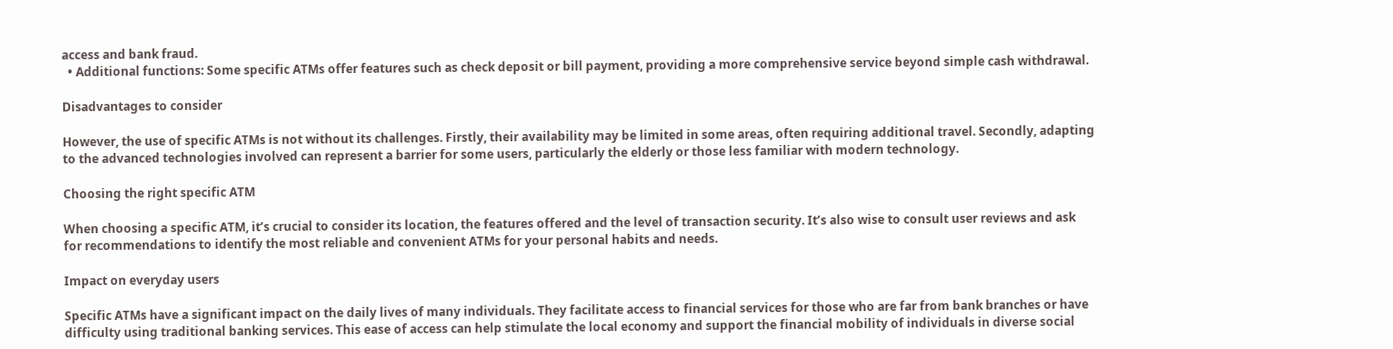access and bank fraud.
  • Additional functions: Some specific ATMs offer features such as check deposit or bill payment, providing a more comprehensive service beyond simple cash withdrawal.

Disadvantages to consider

However, the use of specific ATMs is not without its challenges. Firstly, their availability may be limited in some areas, often requiring additional travel. Secondly, adapting to the advanced technologies involved can represent a barrier for some users, particularly the elderly or those less familiar with modern technology.

Choosing the right specific ATM

When choosing a specific ATM, it’s crucial to consider its location, the features offered and the level of transaction security. It’s also wise to consult user reviews and ask for recommendations to identify the most reliable and convenient ATMs for your personal habits and needs.

Impact on everyday users

Specific ATMs have a significant impact on the daily lives of many individuals. They facilitate access to financial services for those who are far from bank branches or have difficulty using traditional banking services. This ease of access can help stimulate the local economy and support the financial mobility of individuals in diverse social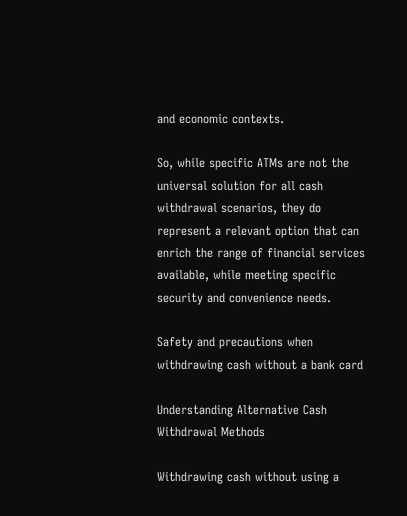and economic contexts.

So, while specific ATMs are not the universal solution for all cash withdrawal scenarios, they do represent a relevant option that can enrich the range of financial services available, while meeting specific security and convenience needs.

Safety and precautions when withdrawing cash without a bank card

Understanding Alternative Cash Withdrawal Methods

Withdrawing cash without using a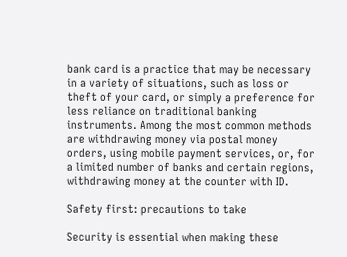bank card is a practice that may be necessary in a variety of situations, such as loss or theft of your card, or simply a preference for less reliance on traditional banking instruments. Among the most common methods are withdrawing money via postal money orders, using mobile payment services, or, for a limited number of banks and certain regions, withdrawing money at the counter with ID.

Safety first: precautions to take

Security is essential when making these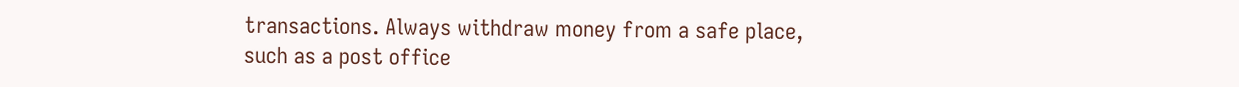transactions. Always withdraw money from a safe place, such as a post office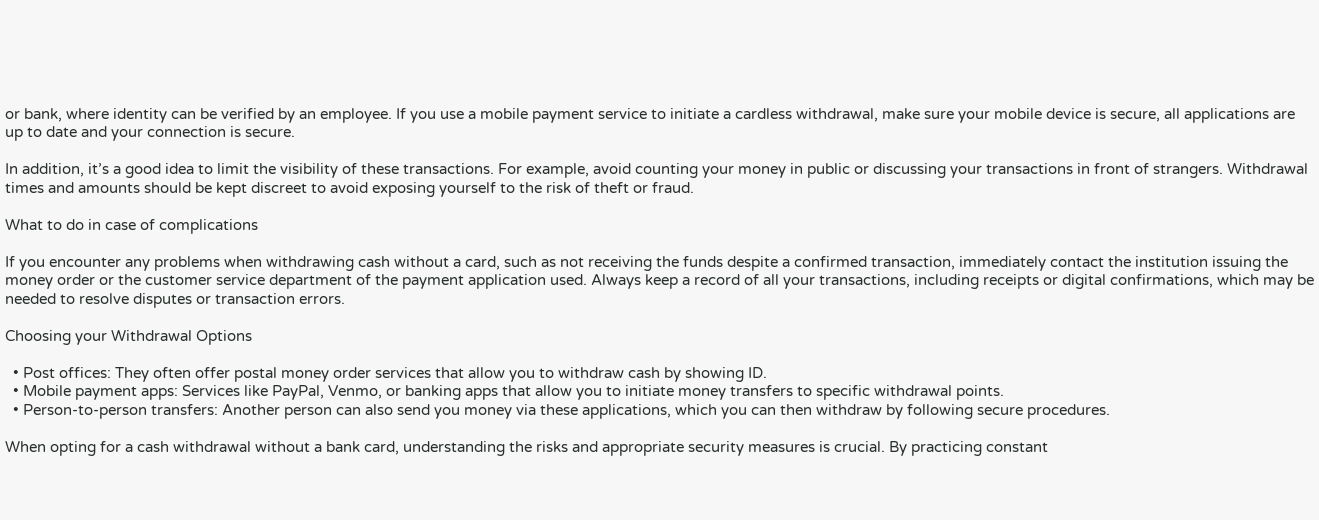or bank, where identity can be verified by an employee. If you use a mobile payment service to initiate a cardless withdrawal, make sure your mobile device is secure, all applications are up to date and your connection is secure.

In addition, it’s a good idea to limit the visibility of these transactions. For example, avoid counting your money in public or discussing your transactions in front of strangers. Withdrawal times and amounts should be kept discreet to avoid exposing yourself to the risk of theft or fraud.

What to do in case of complications

If you encounter any problems when withdrawing cash without a card, such as not receiving the funds despite a confirmed transaction, immediately contact the institution issuing the money order or the customer service department of the payment application used. Always keep a record of all your transactions, including receipts or digital confirmations, which may be needed to resolve disputes or transaction errors.

Choosing your Withdrawal Options

  • Post offices: They often offer postal money order services that allow you to withdraw cash by showing ID.
  • Mobile payment apps: Services like PayPal, Venmo, or banking apps that allow you to initiate money transfers to specific withdrawal points.
  • Person-to-person transfers: Another person can also send you money via these applications, which you can then withdraw by following secure procedures.

When opting for a cash withdrawal without a bank card, understanding the risks and appropriate security measures is crucial. By practicing constant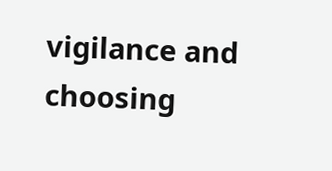vigilance and choosing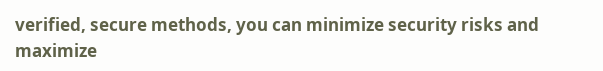verified, secure methods, you can minimize security risks and maximize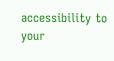accessibility to your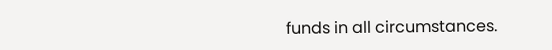funds in all circumstances.